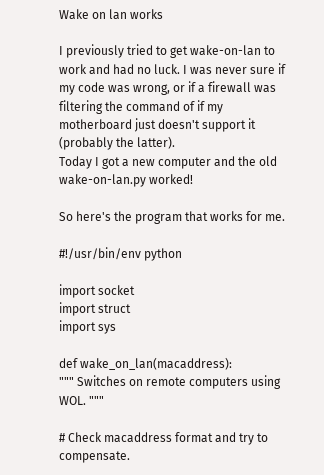Wake on lan works

I previously tried to get wake-on-lan to work and had no luck. I was never sure if my code was wrong, or if a firewall was filtering the command of if my motherboard just doesn't support it (probably the latter).
Today I got a new computer and the old wake-on-lan.py worked!

So here's the program that works for me.

#!/usr/bin/env python

import socket
import struct
import sys

def wake_on_lan(macaddress):
""" Switches on remote computers using WOL. """

# Check macaddress format and try to compensate.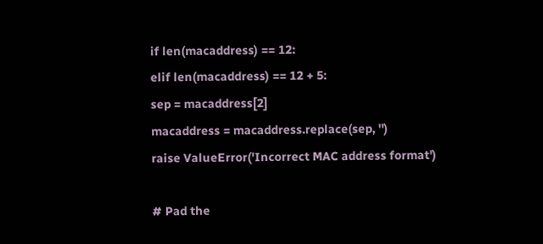if len(macaddress) == 12:
elif len(macaddress) == 12 + 5:
sep = macaddress[2]
macaddress = macaddress.replace(sep, '')
raise ValueError('Incorrect MAC address format')

# Pad the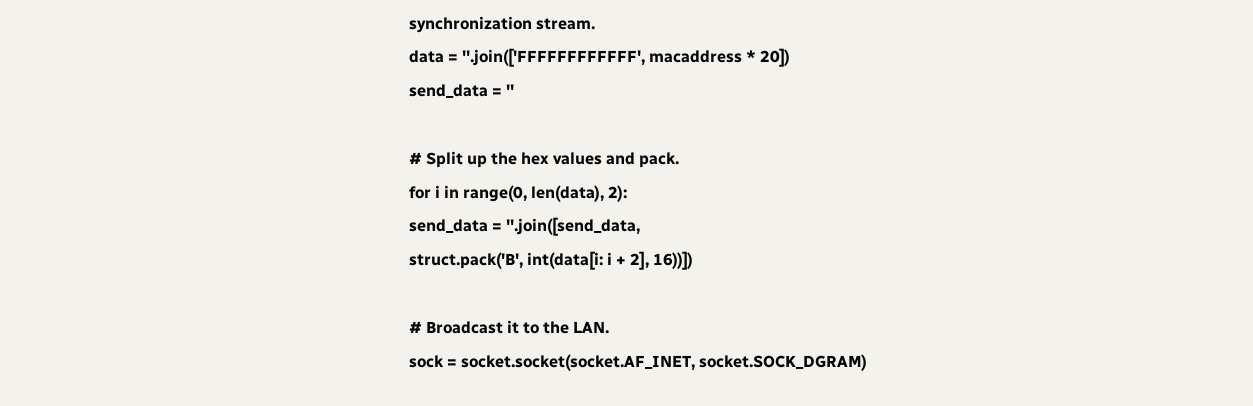synchronization stream.
data = ''.join(['FFFFFFFFFFFF', macaddress * 20])
send_data = ''

# Split up the hex values and pack.
for i in range(0, len(data), 2):
send_data = ''.join([send_data,
struct.pack('B', int(data[i: i + 2], 16))])

# Broadcast it to the LAN.
sock = socket.socket(socket.AF_INET, socket.SOCK_DGRAM)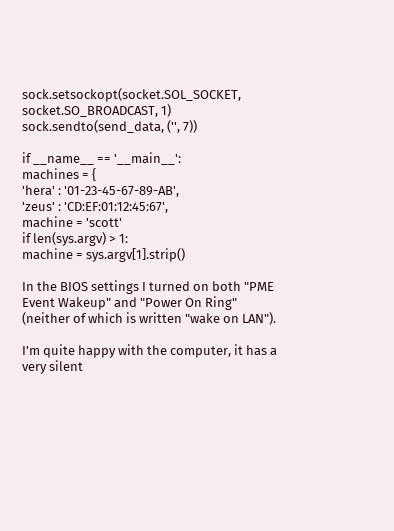sock.setsockopt(socket.SOL_SOCKET, socket.SO_BROADCAST, 1)
sock.sendto(send_data, ('', 7))

if __name__ == '__main__':
machines = {
'hera' : '01-23-45-67-89-AB',
'zeus' : 'CD:EF:01:12:45:67',
machine = 'scott'
if len(sys.argv) > 1:
machine = sys.argv[1].strip()

In the BIOS settings I turned on both "PME Event Wakeup" and "Power On Ring" (neither of which is written "wake on LAN").

I'm quite happy with the computer, it has a very silent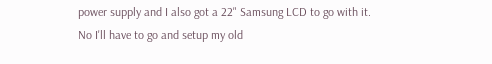power supply and I also got a 22" Samsung LCD to go with it.
No I'll have to go and setup my old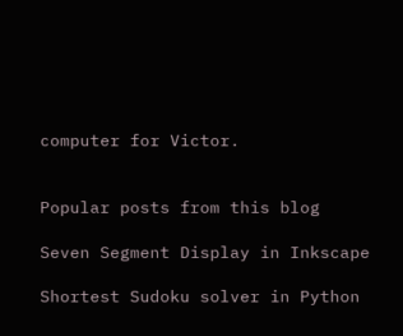computer for Victor.


Popular posts from this blog

Seven Segment Display in Inkscape

Shortest Sudoku solver in Python